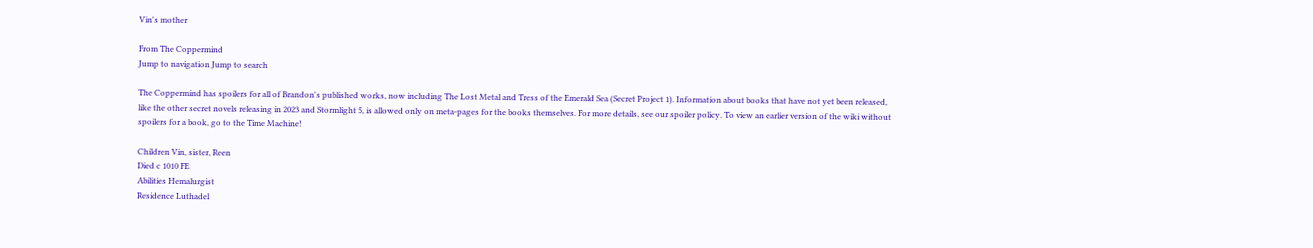Vin's mother

From The Coppermind
Jump to navigation Jump to search

The Coppermind has spoilers for all of Brandon's published works, now including The Lost Metal and Tress of the Emerald Sea (Secret Project 1). Information about books that have not yet been released, like the other secret novels releasing in 2023 and Stormlight 5, is allowed only on meta-pages for the books themselves. For more details, see our spoiler policy. To view an earlier version of the wiki without spoilers for a book, go to the Time Machine!

Children Vin, sister, Reen
Died c 1010 FE
Abilities Hemalurgist
Residence Luthadel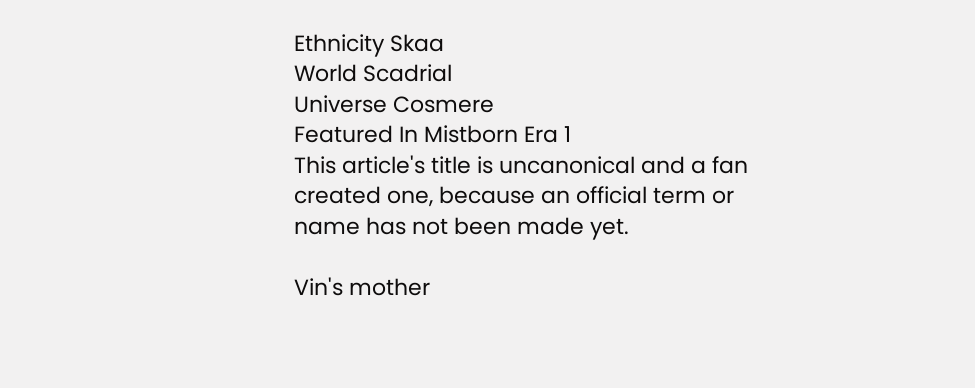Ethnicity Skaa
World Scadrial
Universe Cosmere
Featured In Mistborn Era 1
This article's title is uncanonical and a fan created one, because an official term or name has not been made yet.

Vin's mother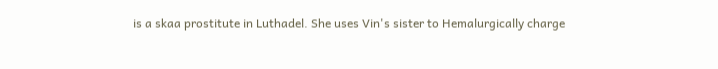is a skaa prostitute in Luthadel. She uses Vin's sister to Hemalurgically charge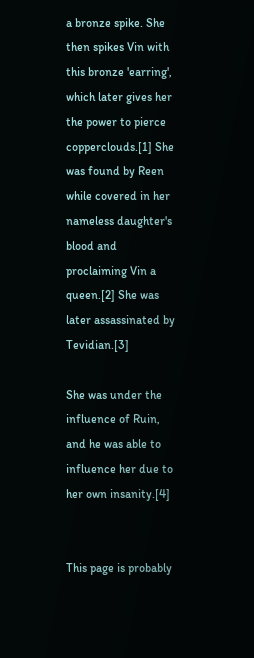a bronze spike. She then spikes Vin with this bronze 'earring', which later gives her the power to pierce copperclouds.[1] She was found by Reen while covered in her nameless daughter's blood and proclaiming Vin a queen.[2] She was later assassinated by Tevidian.[3]

She was under the influence of Ruin, and he was able to influence her due to her own insanity.[4]


This page is probably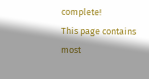complete!
This page contains most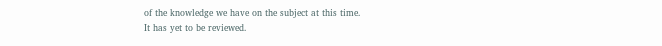of the knowledge we have on the subject at this time.
It has yet to be reviewed.